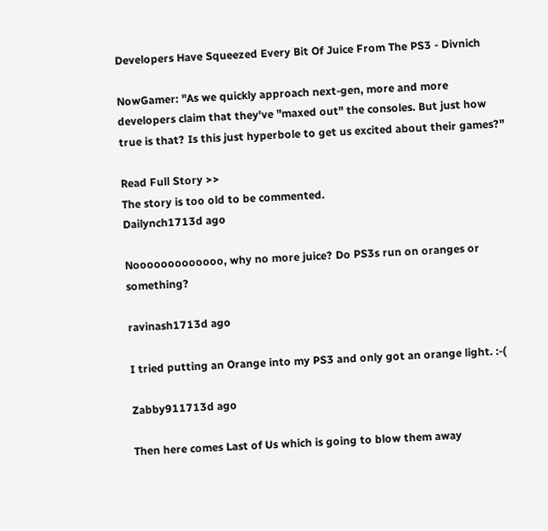Developers Have Squeezed Every Bit Of Juice From The PS3 - Divnich

NowGamer: "As we quickly approach next-gen, more and more developers claim that they've "maxed out" the consoles. But just how true is that? Is this just hyperbole to get us excited about their games?"

Read Full Story >>
The story is too old to be commented.
Dailynch1713d ago

Nooooooooooooo, why no more juice? Do PS3s run on oranges or something?

ravinash1713d ago

I tried putting an Orange into my PS3 and only got an orange light. :-(

Zabby911713d ago

Then here comes Last of Us which is going to blow them away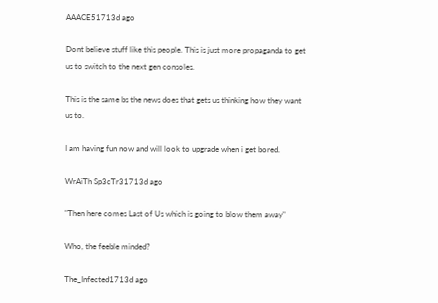AAACE51713d ago

Dont believe stuff like this people. This is just more propaganda to get us to switch to the next gen consoles.

This is the same bs the news does that gets us thinking how they want us to.

I am having fun now and will look to upgrade when i get bored.

WrAiTh Sp3cTr31713d ago

"Then here comes Last of Us which is going to blow them away"

Who, the feeble minded?

The_Infected1713d ago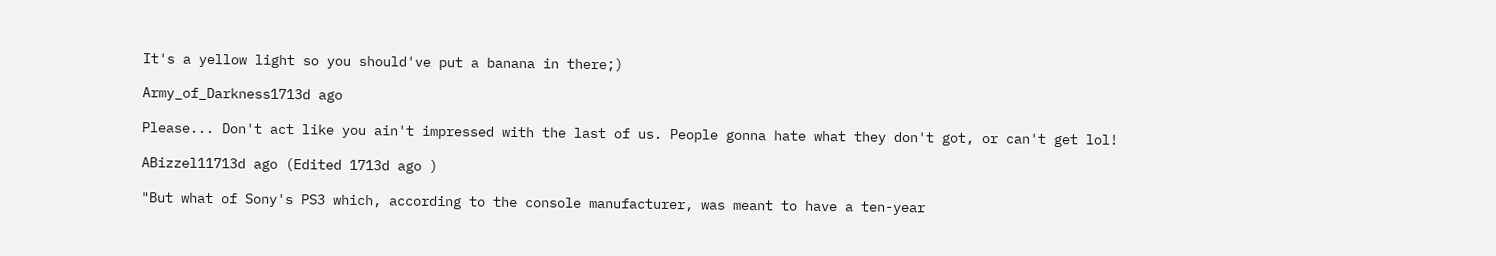It's a yellow light so you should've put a banana in there;)

Army_of_Darkness1713d ago

Please... Don't act like you ain't impressed with the last of us. People gonna hate what they don't got, or can't get lol!

ABizzel11713d ago (Edited 1713d ago )

"But what of Sony's PS3 which, according to the console manufacturer, was meant to have a ten-year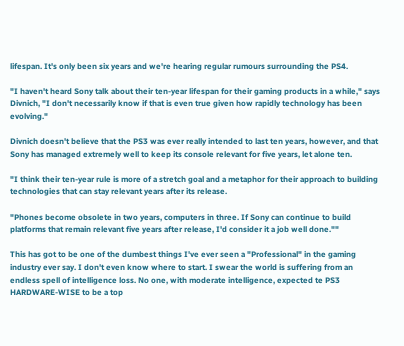lifespan. It's only been six years and we're hearing regular rumours surrounding the PS4.

"I haven't heard Sony talk about their ten-year lifespan for their gaming products in a while," says Divnich, "I don't necessarily know if that is even true given how rapidly technology has been evolving."

Divnich doesn't believe that the PS3 was ever really intended to last ten years, however, and that Sony has managed extremely well to keep its console relevant for five years, let alone ten.

"I think their ten-year rule is more of a stretch goal and a metaphor for their approach to building technologies that can stay relevant years after its release.

"Phones become obsolete in two years, computers in three. If Sony can continue to build platforms that remain relevant five years after release, I'd consider it a job well done.""

This has got to be one of the dumbest things I've ever seen a "Professional" in the gaming industry ever say. I don't even know where to start. I swear the world is suffering from an endless spell of intelligence loss. No one, with moderate intelligence, expected te PS3 HARDWARE-WISE to be a top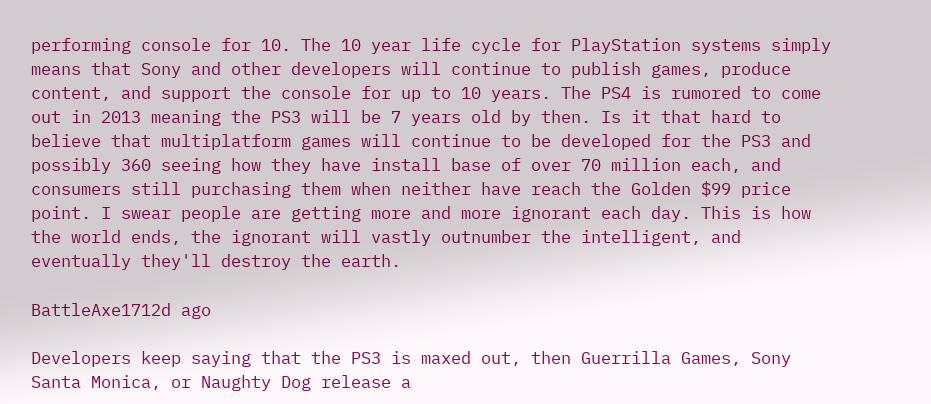performing console for 10. The 10 year life cycle for PlayStation systems simply means that Sony and other developers will continue to publish games, produce content, and support the console for up to 10 years. The PS4 is rumored to come out in 2013 meaning the PS3 will be 7 years old by then. Is it that hard to believe that multiplatform games will continue to be developed for the PS3 and possibly 360 seeing how they have install base of over 70 million each, and consumers still purchasing them when neither have reach the Golden $99 price point. I swear people are getting more and more ignorant each day. This is how the world ends, the ignorant will vastly outnumber the intelligent, and eventually they'll destroy the earth.

BattleAxe1712d ago

Developers keep saying that the PS3 is maxed out, then Guerrilla Games, Sony Santa Monica, or Naughty Dog release a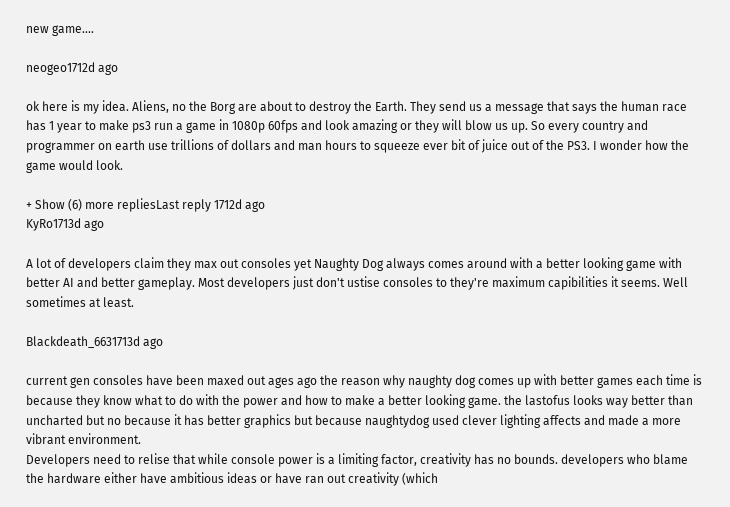new game....

neogeo1712d ago

ok here is my idea. Aliens, no the Borg are about to destroy the Earth. They send us a message that says the human race has 1 year to make ps3 run a game in 1080p 60fps and look amazing or they will blow us up. So every country and programmer on earth use trillions of dollars and man hours to squeeze ever bit of juice out of the PS3. I wonder how the game would look.

+ Show (6) more repliesLast reply 1712d ago
KyRo1713d ago

A lot of developers claim they max out consoles yet Naughty Dog always comes around with a better looking game with better AI and better gameplay. Most developers just don't ustise consoles to they're maximum capibilities it seems. Well sometimes at least.

Blackdeath_6631713d ago

current gen consoles have been maxed out ages ago the reason why naughty dog comes up with better games each time is because they know what to do with the power and how to make a better looking game. the lastofus looks way better than uncharted but no because it has better graphics but because naughtydog used clever lighting affects and made a more vibrant environment.
Developers need to relise that while console power is a limiting factor, creativity has no bounds. developers who blame the hardware either have ambitious ideas or have ran out creativity (which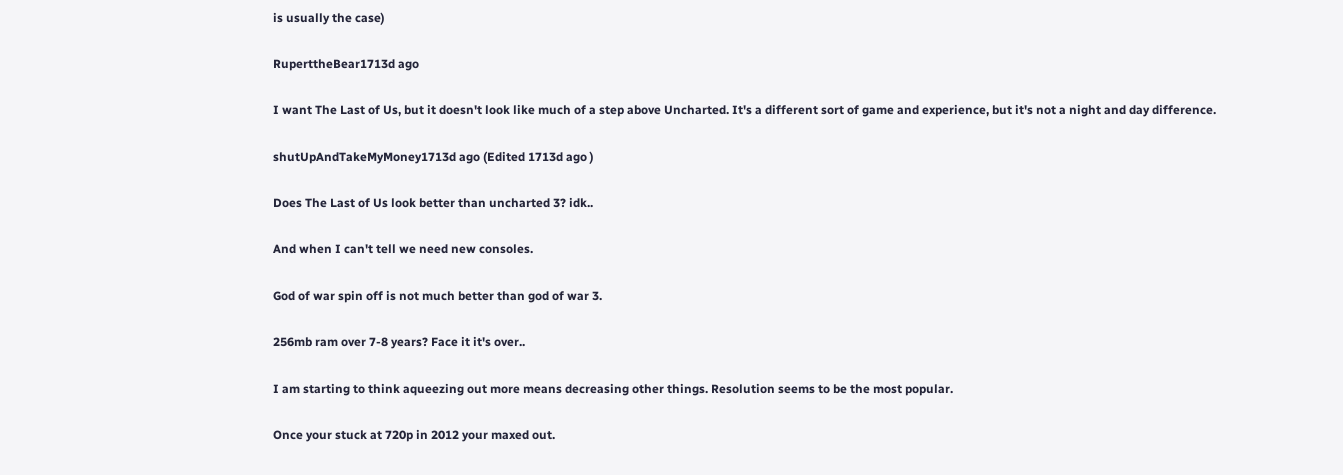is usually the case)

RuperttheBear1713d ago

I want The Last of Us, but it doesn't look like much of a step above Uncharted. It's a different sort of game and experience, but it's not a night and day difference.

shutUpAndTakeMyMoney1713d ago (Edited 1713d ago )

Does The Last of Us look better than uncharted 3? idk..

And when I can't tell we need new consoles.

God of war spin off is not much better than god of war 3.

256mb ram over 7-8 years? Face it it's over..

I am starting to think aqueezing out more means decreasing other things. Resolution seems to be the most popular.

Once your stuck at 720p in 2012 your maxed out.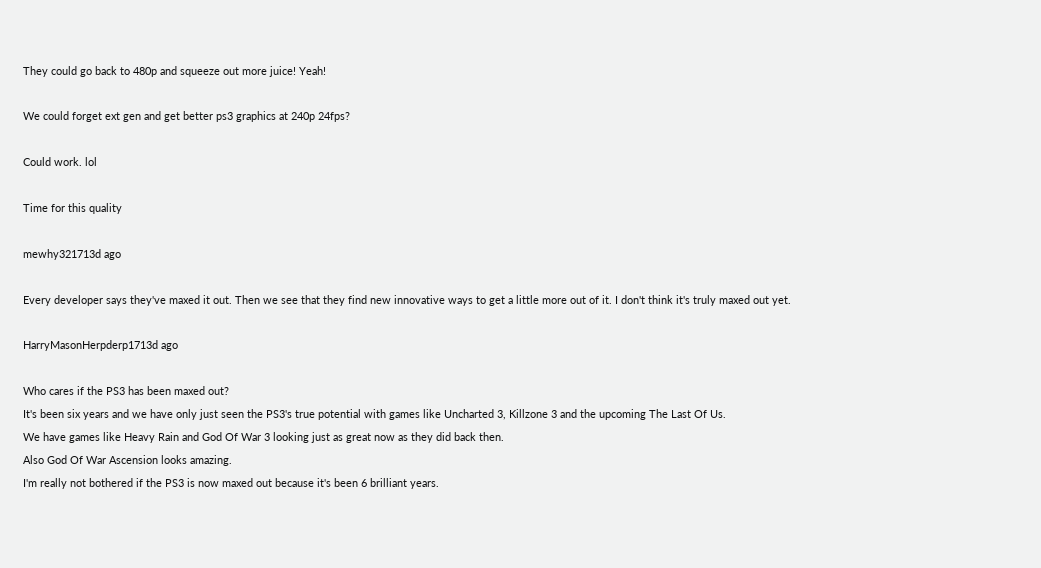They could go back to 480p and squeeze out more juice! Yeah!

We could forget ext gen and get better ps3 graphics at 240p 24fps?

Could work. lol

Time for this quality

mewhy321713d ago

Every developer says they've maxed it out. Then we see that they find new innovative ways to get a little more out of it. I don't think it's truly maxed out yet.

HarryMasonHerpderp1713d ago

Who cares if the PS3 has been maxed out?
It's been six years and we have only just seen the PS3's true potential with games like Uncharted 3, Killzone 3 and the upcoming The Last Of Us.
We have games like Heavy Rain and God Of War 3 looking just as great now as they did back then.
Also God Of War Ascension looks amazing.
I'm really not bothered if the PS3 is now maxed out because it's been 6 brilliant years.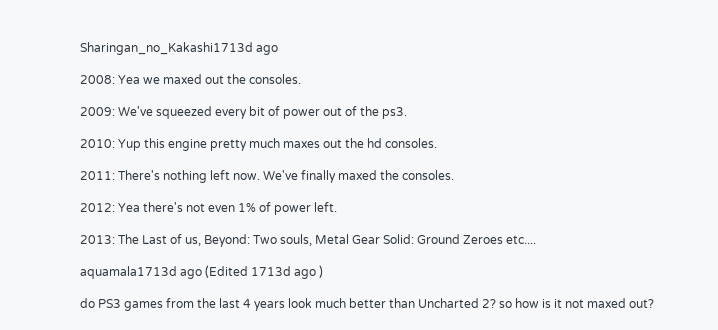Sharingan_no_Kakashi1713d ago

2008: Yea we maxed out the consoles.

2009: We've squeezed every bit of power out of the ps3.

2010: Yup this engine pretty much maxes out the hd consoles.

2011: There's nothing left now. We've finally maxed the consoles.

2012: Yea there's not even 1% of power left.

2013: The Last of us, Beyond: Two souls, Metal Gear Solid: Ground Zeroes etc....

aquamala1713d ago (Edited 1713d ago )

do PS3 games from the last 4 years look much better than Uncharted 2? so how is it not maxed out?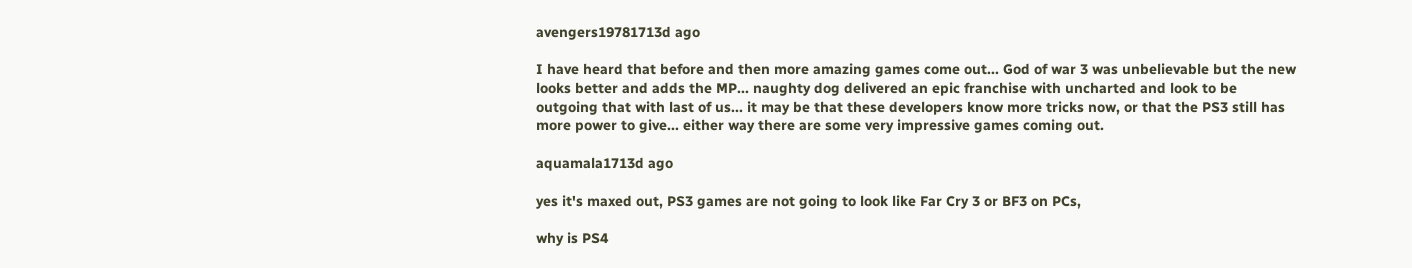avengers19781713d ago

I have heard that before and then more amazing games come out... God of war 3 was unbelievable but the new looks better and adds the MP... naughty dog delivered an epic franchise with uncharted and look to be outgoing that with last of us... it may be that these developers know more tricks now, or that the PS3 still has more power to give... either way there are some very impressive games coming out.

aquamala1713d ago

yes it's maxed out, PS3 games are not going to look like Far Cry 3 or BF3 on PCs,

why is PS4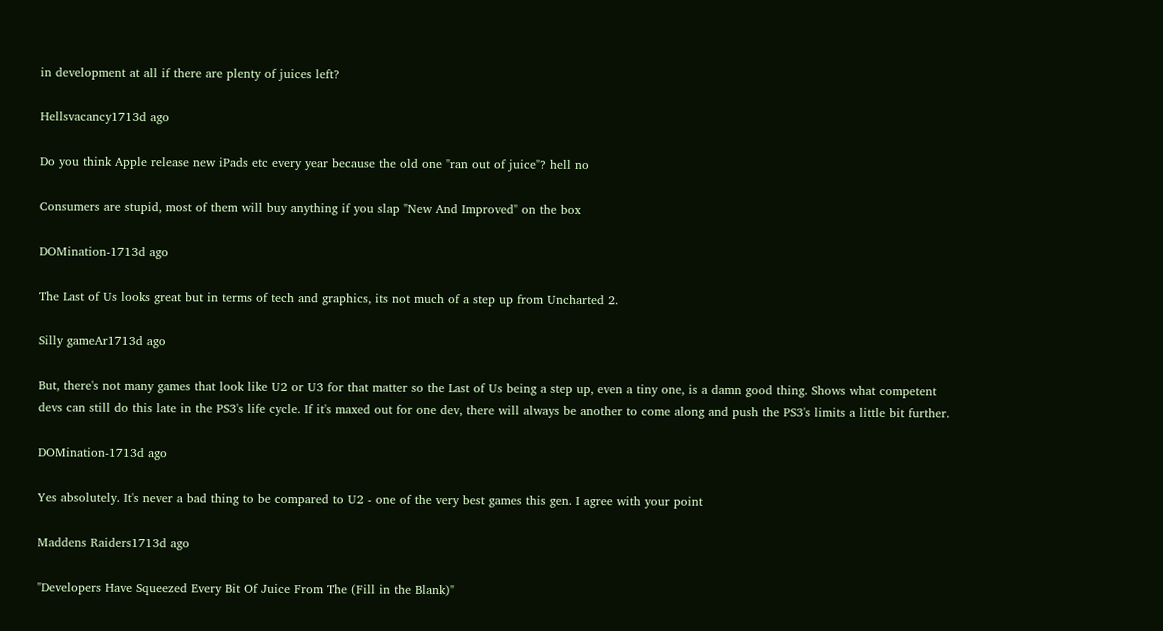in development at all if there are plenty of juices left?

Hellsvacancy1713d ago

Do you think Apple release new iPads etc every year because the old one "ran out of juice"? hell no

Consumers are stupid, most of them will buy anything if you slap "New And Improved" on the box

DOMination-1713d ago

The Last of Us looks great but in terms of tech and graphics, its not much of a step up from Uncharted 2.

Silly gameAr1713d ago

But, there's not many games that look like U2 or U3 for that matter so the Last of Us being a step up, even a tiny one, is a damn good thing. Shows what competent devs can still do this late in the PS3's life cycle. If it's maxed out for one dev, there will always be another to come along and push the PS3's limits a little bit further.

DOMination-1713d ago

Yes absolutely. It's never a bad thing to be compared to U2 - one of the very best games this gen. I agree with your point

Maddens Raiders1713d ago

"Developers Have Squeezed Every Bit Of Juice From The (Fill in the Blank)"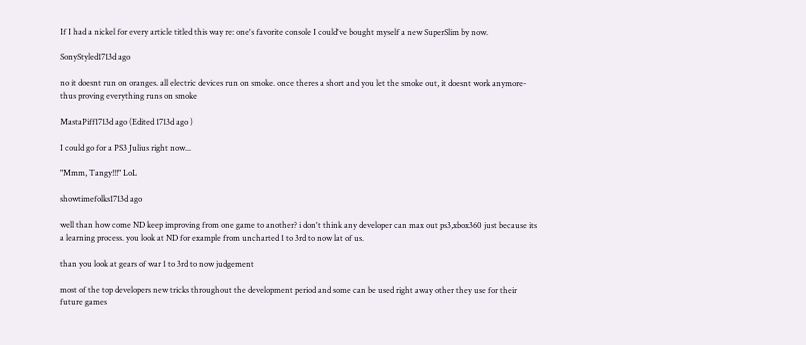If I had a nickel for every article titled this way re: one's favorite console I could've bought myself a new SuperSlim by now.

SonyStyled1713d ago

no it doesnt run on oranges. all electric devices run on smoke. once theres a short and you let the smoke out, it doesnt work anymore- thus proving everything runs on smoke

MastaPiff1713d ago (Edited 1713d ago )

I could go for a PS3 Julius right now...

"Mmm, Tangy!!!" LoL

showtimefolks1713d ago

well than how come ND keep improving from one game to another? i don't think any developer can max out ps3,xbox360 just because its a learning process. you look at ND for example from uncharted 1 to 3rd to now lat of us.

than you look at gears of war 1 to 3rd to now judgement

most of the top developers new tricks throughout the development period and some can be used right away other they use for their future games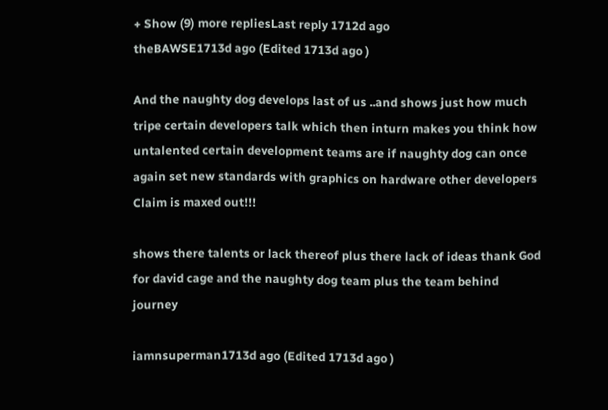+ Show (9) more repliesLast reply 1712d ago
theBAWSE1713d ago (Edited 1713d ago )

And the naughty dog develops last of us ..and shows just how much tripe certain developers talk which then inturn makes you think how untalented certain development teams are if naughty dog can once again set new standards with graphics on hardware other developers Claim is maxed out!!!

shows there talents or lack thereof plus there lack of ideas thank God for david cage and the naughty dog team plus the team behind journey

iamnsuperman1713d ago (Edited 1713d ago )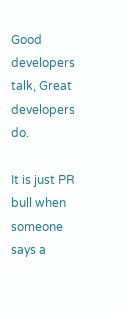Good developers talk, Great developers do.

It is just PR bull when someone says a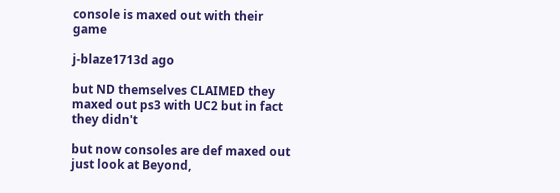console is maxed out with their game

j-blaze1713d ago

but ND themselves CLAIMED they maxed out ps3 with UC2 but in fact they didn't

but now consoles are def maxed out just look at Beyond,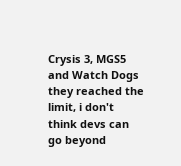Crysis 3, MGS5 and Watch Dogs they reached the limit, i don't think devs can go beyond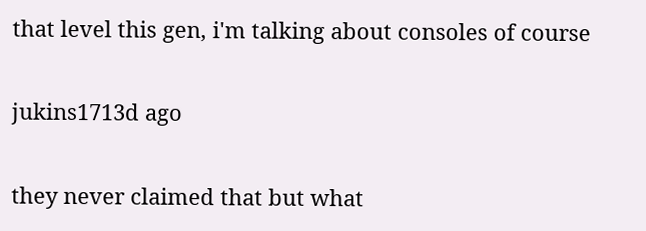that level this gen, i'm talking about consoles of course

jukins1713d ago

they never claimed that but what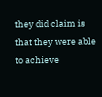they did claim is that they were able to achieve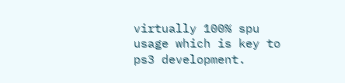virtually 100% spu usage which is key to ps3 development.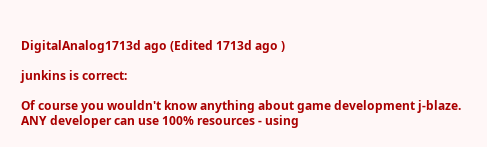DigitalAnalog1713d ago (Edited 1713d ago )

junkins is correct:

Of course you wouldn't know anything about game development j-blaze. ANY developer can use 100% resources - using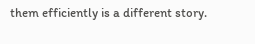them efficiently is a different story.